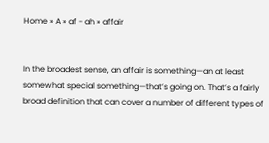Home » A » af - ah » affair


In the broadest sense, an affair is something—an at least somewhat special something—that’s going on. That’s a fairly broad definition that can cover a number of different types of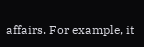affairs. For example, it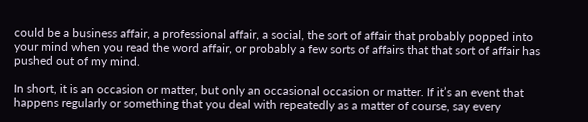could be a business affair, a professional affair, a social, the sort of affair that probably popped into your mind when you read the word affair, or probably a few sorts of affairs that that sort of affair has pushed out of my mind.

In short, it is an occasion or matter, but only an occasional occasion or matter. If it’s an event that happens regularly or something that you deal with repeatedly as a matter of course, say every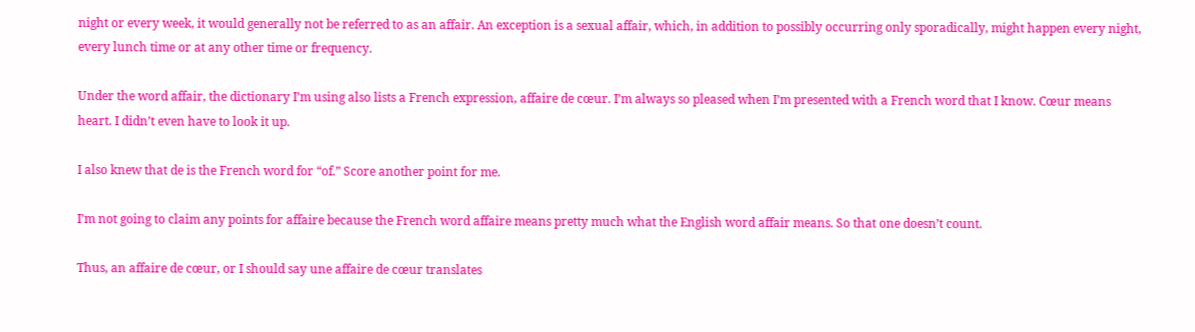night or every week, it would generally not be referred to as an affair. An exception is a sexual affair, which, in addition to possibly occurring only sporadically, might happen every night, every lunch time or at any other time or frequency.

Under the word affair, the dictionary I’m using also lists a French expression, affaire de cœur. I’m always so pleased when I’m presented with a French word that I know. Cœur means heart. I didn’t even have to look it up.

I also knew that de is the French word for “of.” Score another point for me.

I’m not going to claim any points for affaire because the French word affaire means pretty much what the English word affair means. So that one doesn’t count.

Thus, an affaire de cœur, or I should say une affaire de cœur translates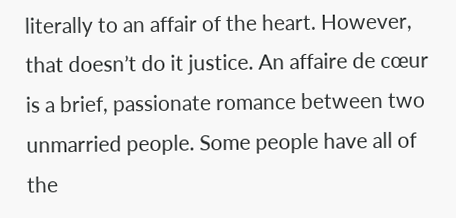literally to an affair of the heart. However, that doesn’t do it justice. An affaire de cœur is a brief, passionate romance between two unmarried people. Some people have all of the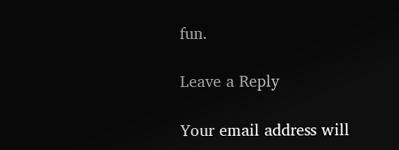fun.

Leave a Reply

Your email address will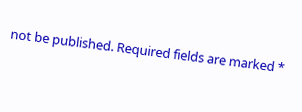not be published. Required fields are marked *